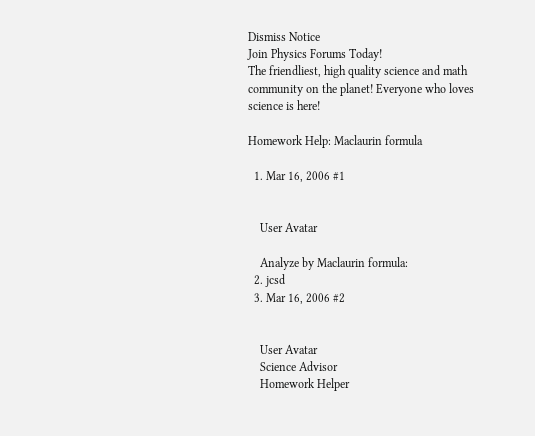Dismiss Notice
Join Physics Forums Today!
The friendliest, high quality science and math community on the planet! Everyone who loves science is here!

Homework Help: Maclaurin formula

  1. Mar 16, 2006 #1


    User Avatar

    Analyze by Maclaurin formula:
  2. jcsd
  3. Mar 16, 2006 #2


    User Avatar
    Science Advisor
    Homework Helper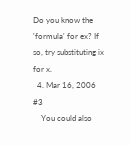Do you know the 'formula' for ex? If so, try substituting ix for x.
  4. Mar 16, 2006 #3
    You could also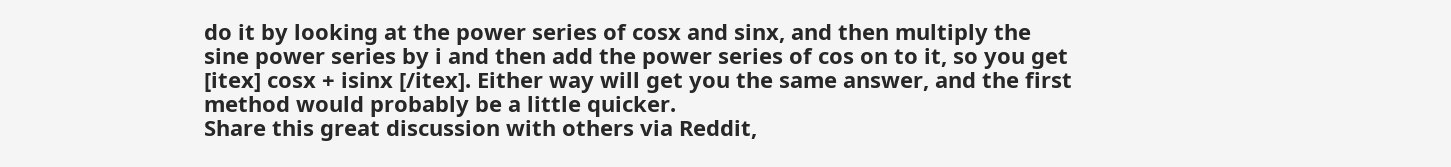do it by looking at the power series of cosx and sinx, and then multiply the sine power series by i and then add the power series of cos on to it, so you get [itex] cosx + isinx [/itex]. Either way will get you the same answer, and the first method would probably be a little quicker.
Share this great discussion with others via Reddit,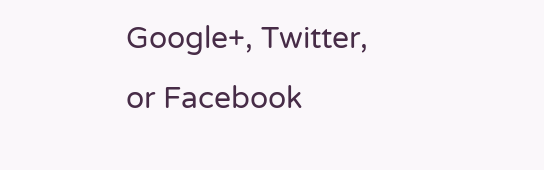Google+, Twitter, or Facebook